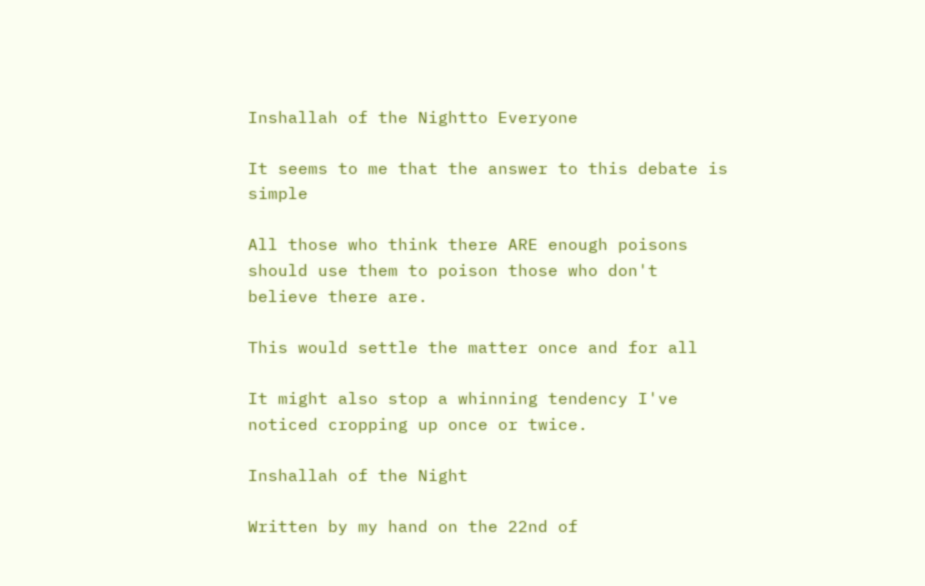Inshallah of the Nightto Everyone

It seems to me that the answer to this debate is simple

All those who think there ARE enough poisons should use them to poison those who don't believe there are.

This would settle the matter once and for all

It might also stop a whinning tendency I've noticed cropping up once or twice.

Inshallah of the Night

Written by my hand on the 22nd of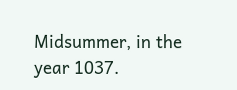Midsummer, in the year 1037.